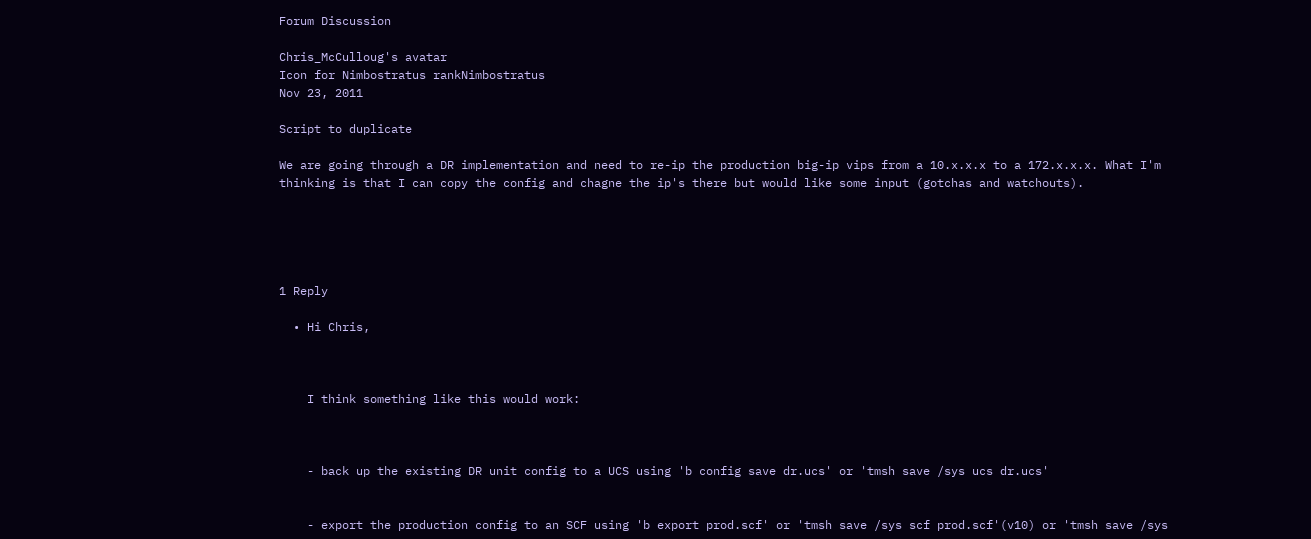Forum Discussion

Chris_McCulloug's avatar
Icon for Nimbostratus rankNimbostratus
Nov 23, 2011

Script to duplicate

We are going through a DR implementation and need to re-ip the production big-ip vips from a 10.x.x.x to a 172.x.x.x. What I'm thinking is that I can copy the config and chagne the ip's there but would like some input (gotchas and watchouts).





1 Reply

  • Hi Chris,



    I think something like this would work:



    - back up the existing DR unit config to a UCS using 'b config save dr.ucs' or 'tmsh save /sys ucs dr.ucs'


    - export the production config to an SCF using 'b export prod.scf' or 'tmsh save /sys scf prod.scf'(v10) or 'tmsh save /sys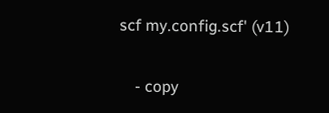scf my.config.scf' (v11)


    - copy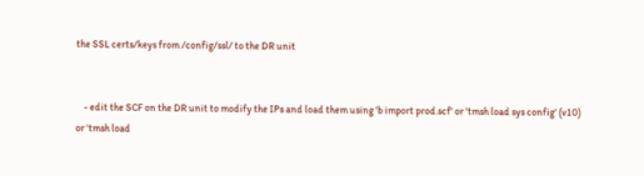the SSL certs/keys from /config/ssl/ to the DR unit


    - edit the SCF on the DR unit to modify the IPs and load them using 'b import prod.scf' or 'tmsh load sys config' (v10) or 'tmsh load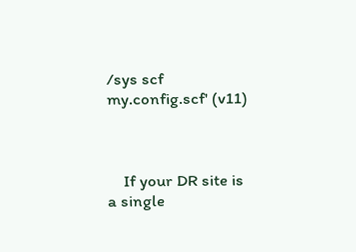/sys scf my.config.scf' (v11)



    If your DR site is a single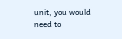unit, you would need to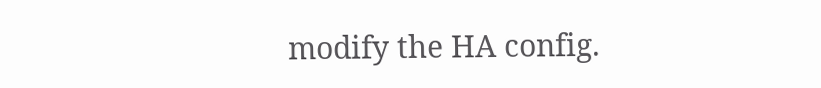modify the HA config.